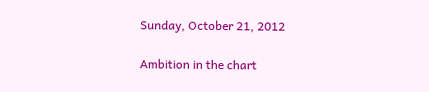Sunday, October 21, 2012

Ambition in the chart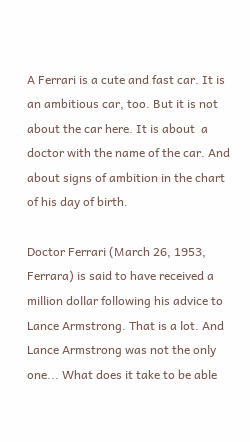A Ferrari is a cute and fast car. It is an ambitious car, too. But it is not about the car here. It is about  a doctor with the name of the car. And about signs of ambition in the chart of his day of birth.

Doctor Ferrari (March 26, 1953, Ferrara) is said to have received a million dollar following his advice to Lance Armstrong. That is a lot. And Lance Armstrong was not the only one... What does it take to be able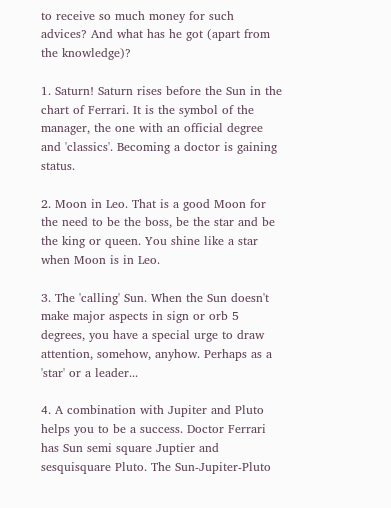to receive so much money for such advices? And what has he got (apart from the knowledge)?

1. Saturn! Saturn rises before the Sun in the chart of Ferrari. It is the symbol of the manager, the one with an official degree and 'classics'. Becoming a doctor is gaining status.

2. Moon in Leo. That is a good Moon for the need to be the boss, be the star and be the king or queen. You shine like a star when Moon is in Leo.

3. The 'calling' Sun. When the Sun doesn't make major aspects in sign or orb 5 degrees, you have a special urge to draw attention, somehow, anyhow. Perhaps as a 'star' or a leader...

4. A combination with Jupiter and Pluto helps you to be a success. Doctor Ferrari has Sun semi square Juptier and sesquisquare Pluto. The Sun-Jupiter-Pluto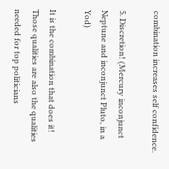combination increases self confidence.

5. Discretion! (Mercury inconjunct Neptune and inconjunct Pluto, in a Yod)

It is the combination that does it! Those qualities are also the qualities needed for top politicians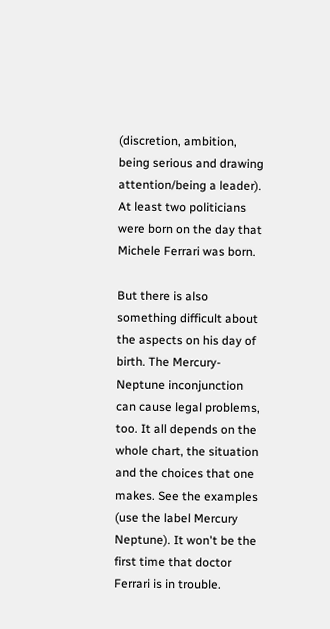(discretion, ambition, being serious and drawing attention/being a leader). At least two politicians were born on the day that Michele Ferrari was born.

But there is also something difficult about the aspects on his day of birth. The Mercury-Neptune inconjunction can cause legal problems, too. It all depends on the whole chart, the situation and the choices that one makes. See the examples (use the label Mercury Neptune). It won't be the first time that doctor Ferrari is in trouble.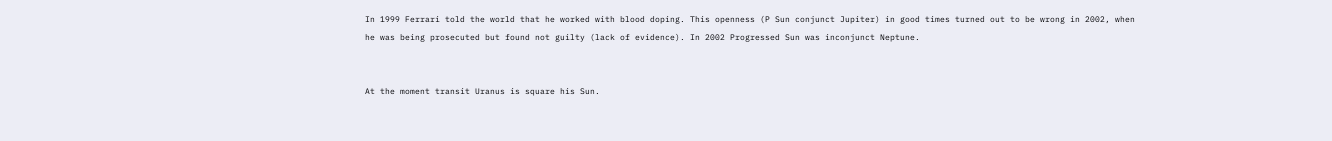In 1999 Ferrari told the world that he worked with blood doping. This openness (P Sun conjunct Jupiter) in good times turned out to be wrong in 2002, when he was being prosecuted but found not guilty (lack of evidence). In 2002 Progressed Sun was inconjunct Neptune.


At the moment transit Uranus is square his Sun.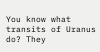You know what transits of Uranus do? They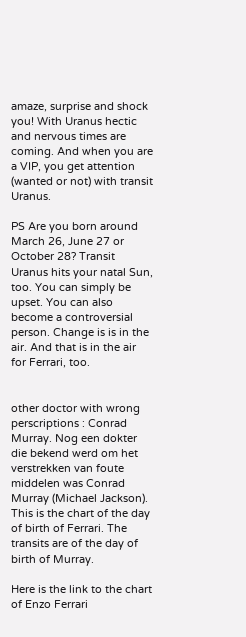amaze, surprise and shock you! With Uranus hectic and nervous times are coming. And when you are a VIP, you get attention (wanted or not) with transit Uranus.

PS Are you born around March 26, June 27 or October 28? Transit Uranus hits your natal Sun, too. You can simply be upset. You can also become a controversial person. Change is is in the air. And that is in the air for Ferrari, too.


other doctor with wrong perscriptions : Conrad Murray. Nog een dokter die bekend werd om het verstrekken van foute middelen was Conrad Murray (Michael Jackson). This is the chart of the day of birth of Ferrari. The transits are of the day of birth of Murray.

Here is the link to the chart of Enzo Ferrari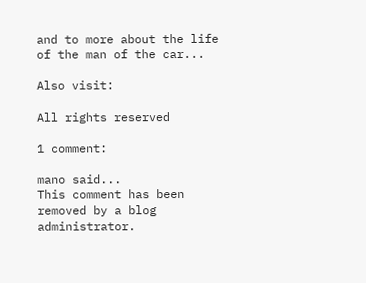and to more about the life of the man of the car...

Also visit:

All rights reserved

1 comment:

mano said...
This comment has been removed by a blog administrator.